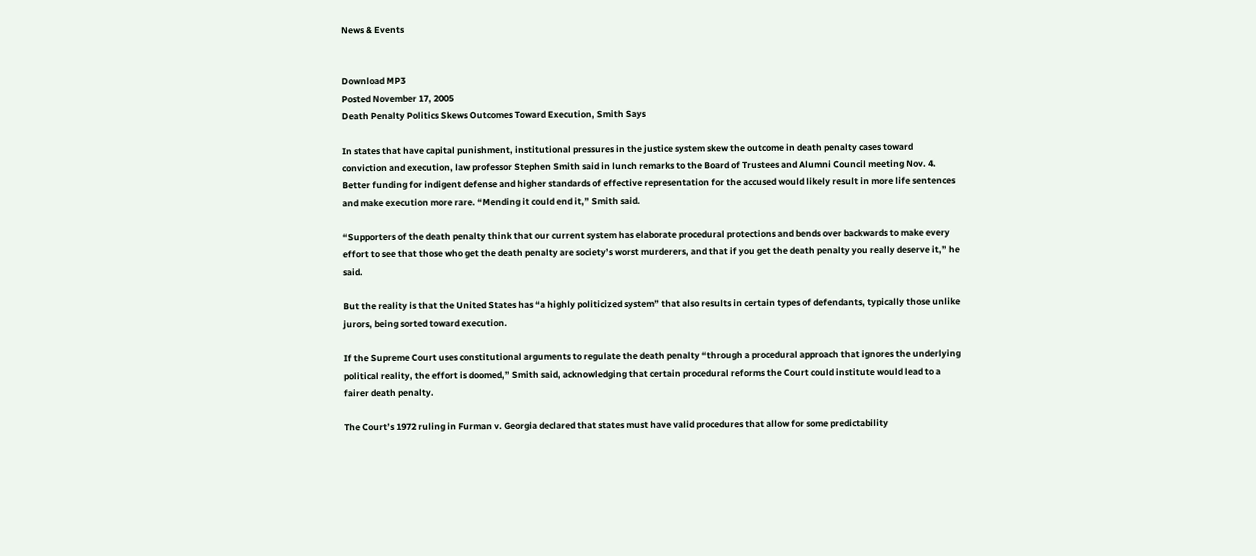News & Events


Download MP3
Posted November 17, 2005
Death Penalty Politics Skews Outcomes Toward Execution, Smith Says

In states that have capital punishment, institutional pressures in the justice system skew the outcome in death penalty cases toward conviction and execution, law professor Stephen Smith said in lunch remarks to the Board of Trustees and Alumni Council meeting Nov. 4. Better funding for indigent defense and higher standards of effective representation for the accused would likely result in more life sentences and make execution more rare. “Mending it could end it,” Smith said.

“Supporters of the death penalty think that our current system has elaborate procedural protections and bends over backwards to make every effort to see that those who get the death penalty are society’s worst murderers, and that if you get the death penalty you really deserve it,” he said.

But the reality is that the United States has “a highly politicized system” that also results in certain types of defendants, typically those unlike jurors, being sorted toward execution.

If the Supreme Court uses constitutional arguments to regulate the death penalty “through a procedural approach that ignores the underlying political reality, the effort is doomed,” Smith said, acknowledging that certain procedural reforms the Court could institute would lead to a fairer death penalty.

The Court’s 1972 ruling in Furman v. Georgia declared that states must have valid procedures that allow for some predictability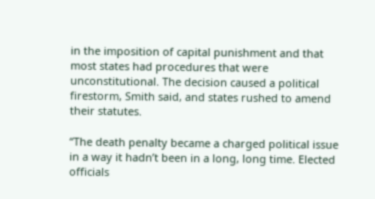in the imposition of capital punishment and that most states had procedures that were unconstitutional. The decision caused a political firestorm, Smith said, and states rushed to amend their statutes.

“The death penalty became a charged political issue in a way it hadn’t been in a long, long time. Elected officials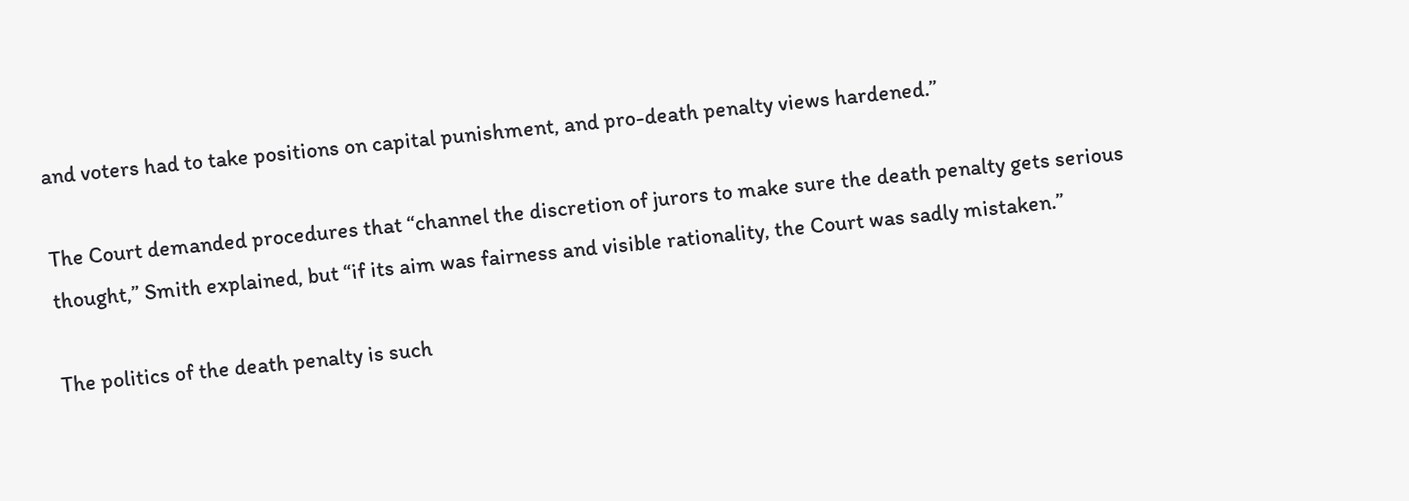and voters had to take positions on capital punishment, and pro-death penalty views hardened.”

The Court demanded procedures that “channel the discretion of jurors to make sure the death penalty gets serious thought,” Smith explained, but “if its aim was fairness and visible rationality, the Court was sadly mistaken.”

The politics of the death penalty is such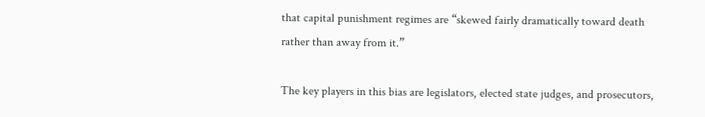that capital punishment regimes are “skewed fairly dramatically toward death rather than away from it.”

The key players in this bias are legislators, elected state judges, and prosecutors,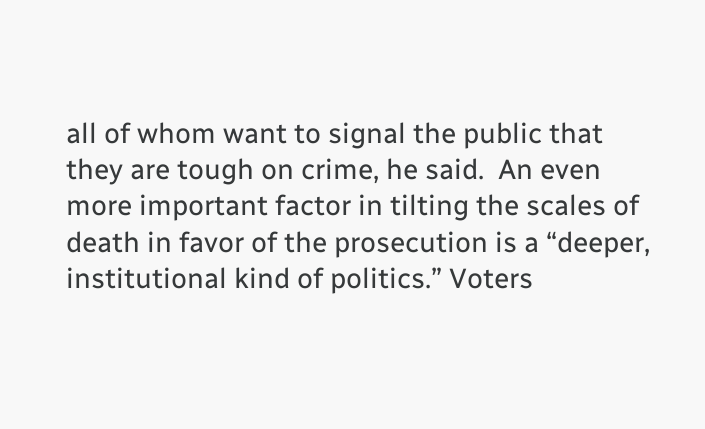all of whom want to signal the public that they are tough on crime, he said.  An even more important factor in tilting the scales of death in favor of the prosecution is a “deeper, institutional kind of politics.” Voters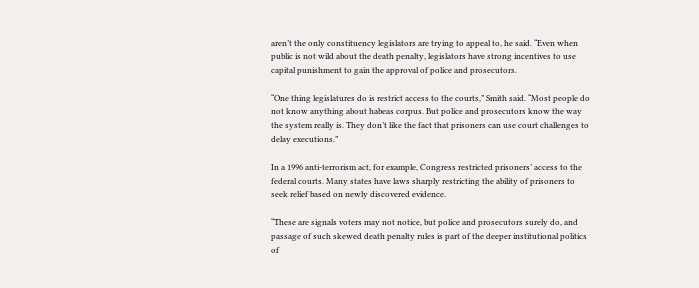aren’t the only constituency legislators are trying to appeal to, he said. “Even when public is not wild about the death penalty, legislators have strong incentives to use capital punishment to gain the approval of police and prosecutors.

“One thing legislatures do is restrict access to the courts,” Smith said. “Most people do not know anything about habeas corpus. But police and prosecutors know the way the system really is. They don’t like the fact that prisoners can use court challenges to delay executions.”

In a 1996 anti-terrorism act, for example, Congress restricted prisoners’ access to the federal courts. Many states have laws sharply restricting the ability of prisoners to seek relief based on newly discovered evidence.

“These are signals voters may not notice, but police and prosecutors surely do, and passage of such skewed death penalty rules is part of the deeper institutional politics of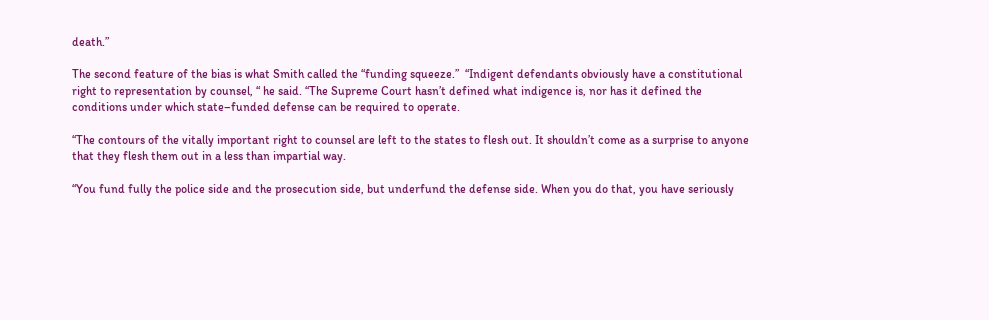death.”

The second feature of the bias is what Smith called the “funding squeeze.”  “Indigent defendants obviously have a constitutional right to representation by counsel, “ he said. “The Supreme Court hasn’t defined what indigence is, nor has it defined the conditions under which state–funded defense can be required to operate.

“The contours of the vitally important right to counsel are left to the states to flesh out. It shouldn’t come as a surprise to anyone that they flesh them out in a less than impartial way.

“You fund fully the police side and the prosecution side, but underfund the defense side. When you do that, you have seriously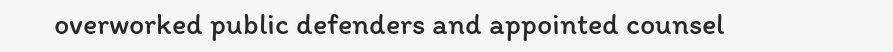overworked public defenders and appointed counsel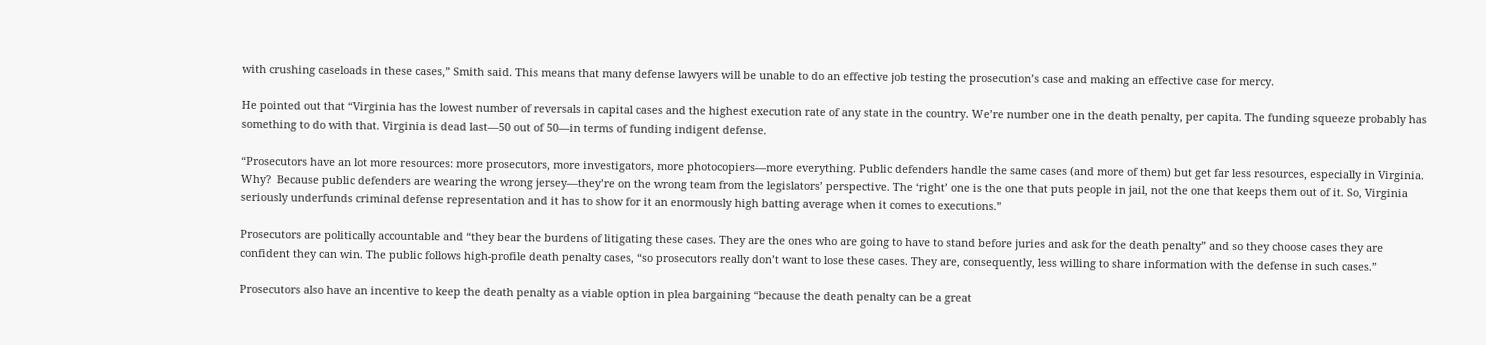with crushing caseloads in these cases,” Smith said. This means that many defense lawyers will be unable to do an effective job testing the prosecution’s case and making an effective case for mercy.

He pointed out that “Virginia has the lowest number of reversals in capital cases and the highest execution rate of any state in the country. We’re number one in the death penalty, per capita. The funding squeeze probably has something to do with that. Virginia is dead last—50 out of 50—in terms of funding indigent defense.

“Prosecutors have an lot more resources: more prosecutors, more investigators, more photocopiers—more everything. Public defenders handle the same cases (and more of them) but get far less resources, especially in Virginia.  Why?  Because public defenders are wearing the wrong jersey—they’re on the wrong team from the legislators’ perspective. The ‘right’ one is the one that puts people in jail, not the one that keeps them out of it. So, Virginia seriously underfunds criminal defense representation and it has to show for it an enormously high batting average when it comes to executions.”

Prosecutors are politically accountable and “they bear the burdens of litigating these cases. They are the ones who are going to have to stand before juries and ask for the death penalty” and so they choose cases they are confident they can win. The public follows high-profile death penalty cases, “so prosecutors really don’t want to lose these cases. They are, consequently, less willing to share information with the defense in such cases.”

Prosecutors also have an incentive to keep the death penalty as a viable option in plea bargaining “because the death penalty can be a great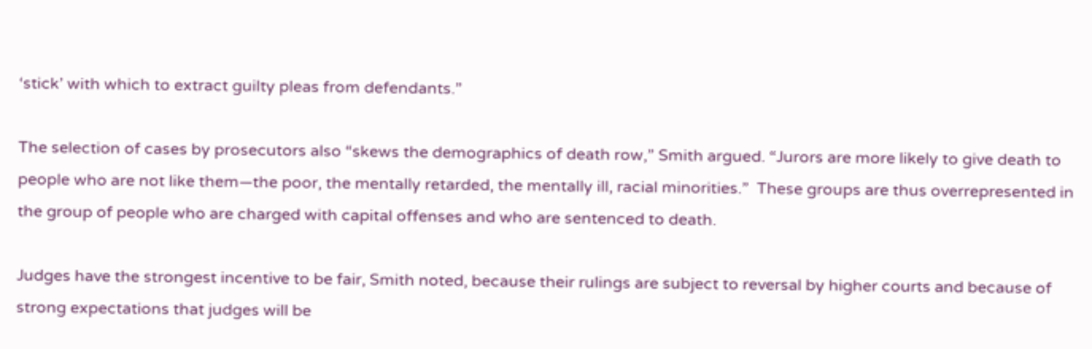‘stick’ with which to extract guilty pleas from defendants.”

The selection of cases by prosecutors also “skews the demographics of death row,” Smith argued. “Jurors are more likely to give death to people who are not like them—the poor, the mentally retarded, the mentally ill, racial minorities.”  These groups are thus overrepresented in the group of people who are charged with capital offenses and who are sentenced to death.

Judges have the strongest incentive to be fair, Smith noted, because their rulings are subject to reversal by higher courts and because of strong expectations that judges will be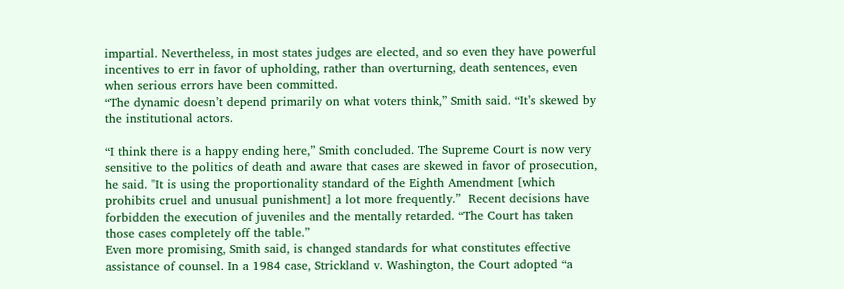impartial. Nevertheless, in most states judges are elected, and so even they have powerful incentives to err in favor of upholding, rather than overturning, death sentences, even when serious errors have been committed.
“The dynamic doesn’t depend primarily on what voters think,” Smith said. “It’s skewed by the institutional actors.

“I think there is a happy ending here,” Smith concluded. The Supreme Court is now very sensitive to the politics of death and aware that cases are skewed in favor of prosecution, he said. "It is using the proportionality standard of the Eighth Amendment [which prohibits cruel and unusual punishment] a lot more frequently.”  Recent decisions have forbidden the execution of juveniles and the mentally retarded. “The Court has taken those cases completely off the table.”
Even more promising, Smith said, is changed standards for what constitutes effective assistance of counsel. In a 1984 case, Strickland v. Washington, the Court adopted “a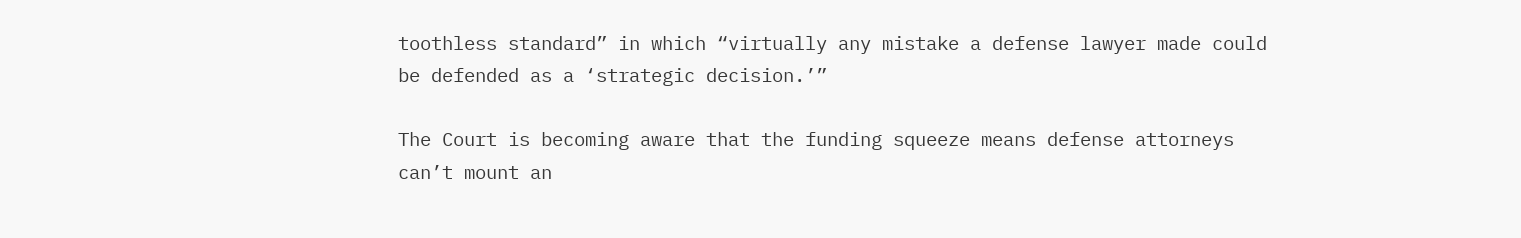toothless standard” in which “virtually any mistake a defense lawyer made could be defended as a ‘strategic decision.’”

The Court is becoming aware that the funding squeeze means defense attorneys can’t mount an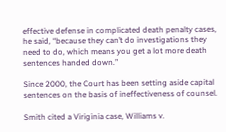effective defense in complicated death penalty cases, he said, “because they can’t do investigations they need to do, which means you get a lot more death sentences handed down.”

Since 2000, the Court has been setting aside capital sentences on the basis of ineffectiveness of counsel.

Smith cited a Viriginia case, Williams v.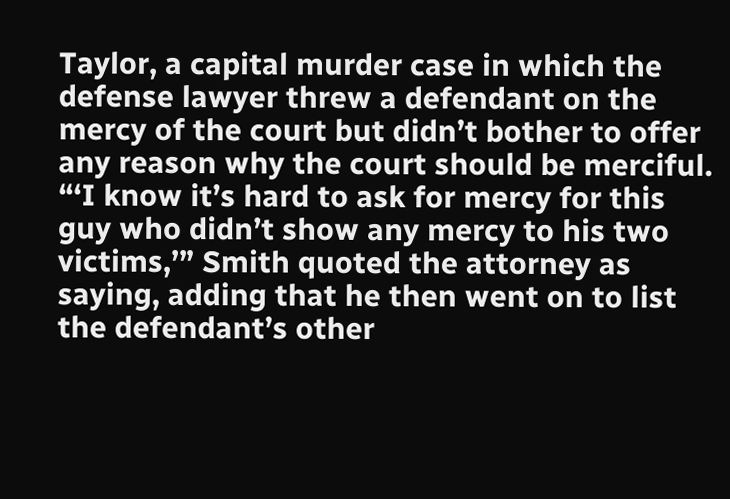Taylor, a capital murder case in which the defense lawyer threw a defendant on the mercy of the court but didn’t bother to offer any reason why the court should be merciful. “‘I know it’s hard to ask for mercy for this guy who didn’t show any mercy to his two victims,’” Smith quoted the attorney as saying, adding that he then went on to list the defendant’s other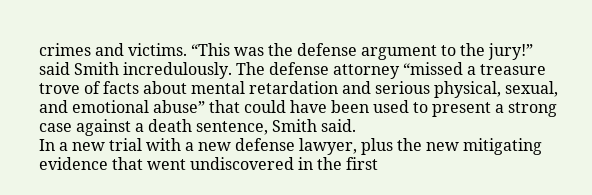crimes and victims. “This was the defense argument to the jury!” said Smith incredulously. The defense attorney “missed a treasure trove of facts about mental retardation and serious physical, sexual, and emotional abuse” that could have been used to present a strong case against a death sentence, Smith said.
In a new trial with a new defense lawyer, plus the new mitigating evidence that went undiscovered in the first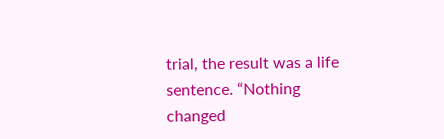trial, the result was a life sentence. “Nothing changed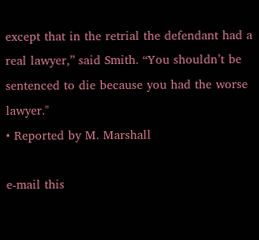except that in the retrial the defendant had a real lawyer,” said Smith. “You shouldn’t be sentenced to die because you had the worse lawyer."
• Reported by M. Marshall

e-mail this